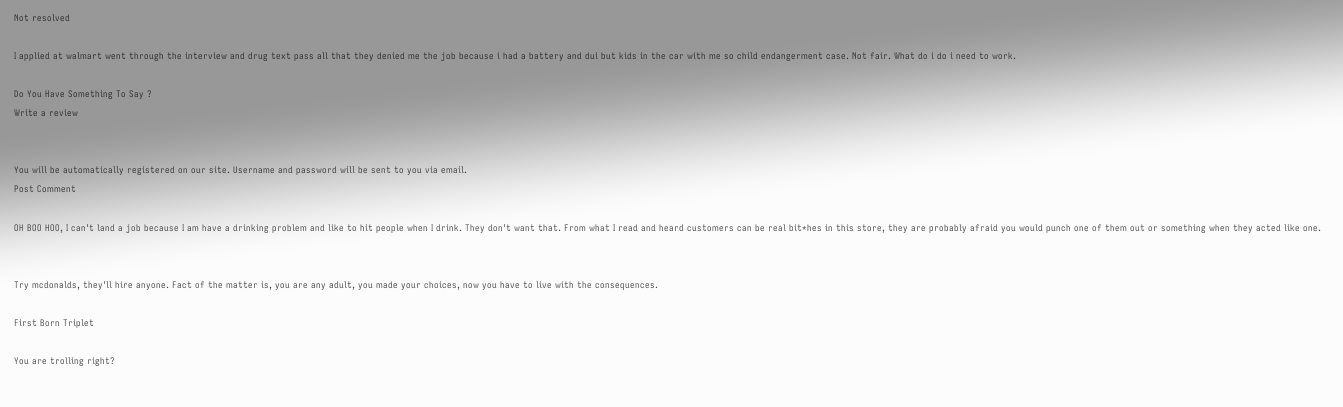Not resolved

I applied at walmart went through the interview and drug text pass all that they denied me the job because i had a battery and dui but kids in the car with me so child endangerment case. Not fair. What do i do i need to work.

Do You Have Something To Say ?
Write a review


You will be automatically registered on our site. Username and password will be sent to you via email.
Post Comment

OH BOO HOO, I can't land a job because I am have a drinking problem and like to hit people when I drink. They don't want that. From what I read and heard customers can be real bit*hes in this store, they are probably afraid you would punch one of them out or something when they acted like one.


Try mcdonalds, they'll hire anyone. Fact of the matter is, you are any adult, you made your choices, now you have to live with the consequences.

First Born Triplet

You are trolling right?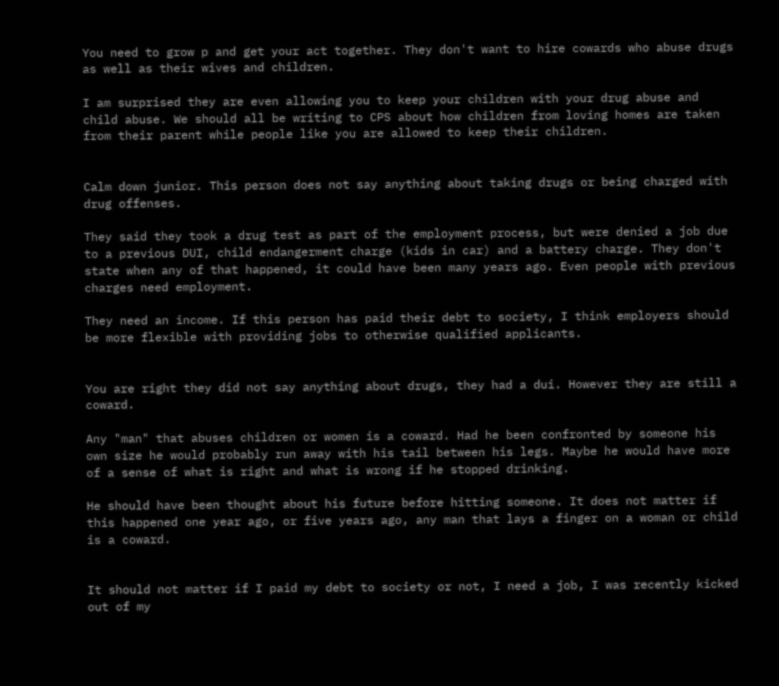You need to grow p and get your act together. They don't want to hire cowards who abuse drugs as well as their wives and children.

I am surprised they are even allowing you to keep your children with your drug abuse and child abuse. We should all be writing to CPS about how children from loving homes are taken from their parent while people like you are allowed to keep their children.


Calm down junior. This person does not say anything about taking drugs or being charged with drug offenses.

They said they took a drug test as part of the employment process, but were denied a job due to a previous DUI, child endangerment charge (kids in car) and a battery charge. They don't state when any of that happened, it could have been many years ago. Even people with previous charges need employment.

They need an income. If this person has paid their debt to society, I think employers should be more flexible with providing jobs to otherwise qualified applicants.


You are right they did not say anything about drugs, they had a dui. However they are still a coward.

Any "man" that abuses children or women is a coward. Had he been confronted by someone his own size he would probably run away with his tail between his legs. Maybe he would have more of a sense of what is right and what is wrong if he stopped drinking.

He should have been thought about his future before hitting someone. It does not matter if this happened one year ago, or five years ago, any man that lays a finger on a woman or child is a coward.


It should not matter if I paid my debt to society or not, I need a job, I was recently kicked out of my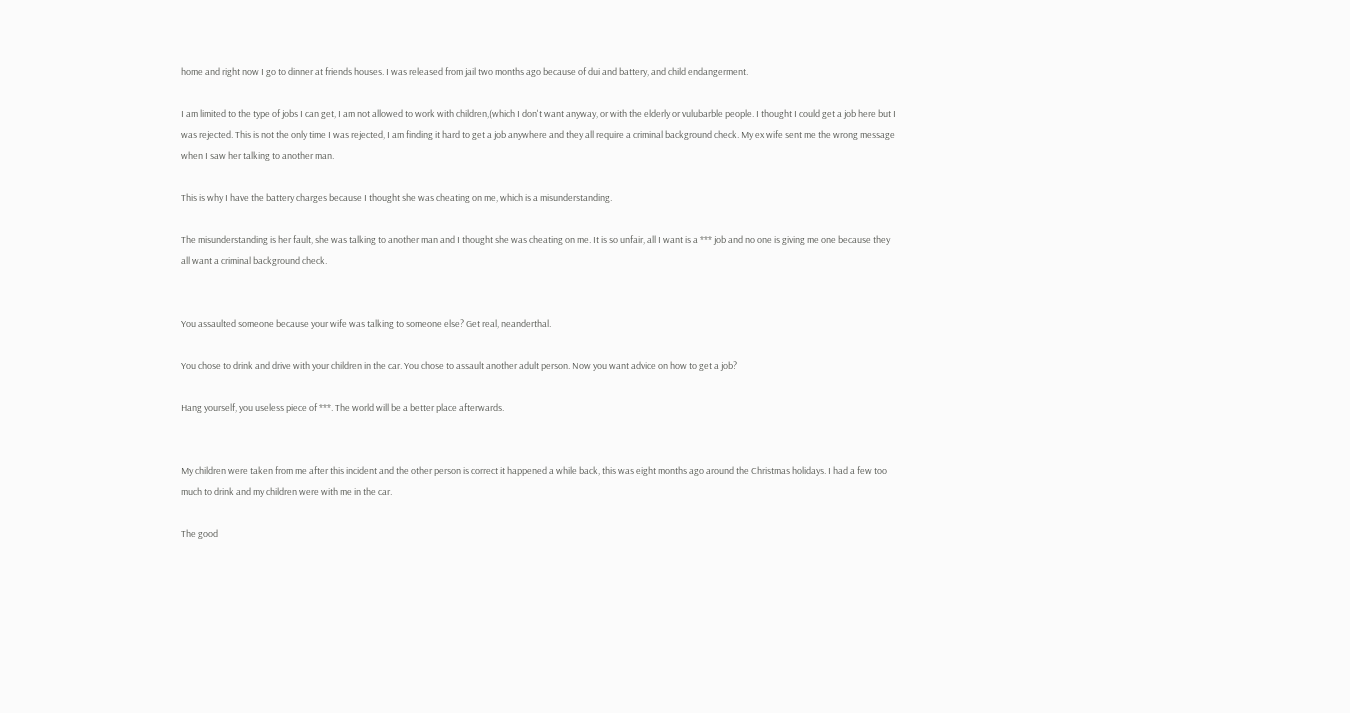home and right now I go to dinner at friends houses. I was released from jail two months ago because of dui and battery, and child endangerment.

I am limited to the type of jobs I can get, I am not allowed to work with children,(which I don't want anyway, or with the elderly or vulubarble people. I thought I could get a job here but I was rejected. This is not the only time I was rejected, I am finding it hard to get a job anywhere and they all require a criminal background check. My ex wife sent me the wrong message when I saw her talking to another man.

This is why I have the battery charges because I thought she was cheating on me, which is a misunderstanding.

The misunderstanding is her fault, she was talking to another man and I thought she was cheating on me. It is so unfair, all I want is a *** job and no one is giving me one because they all want a criminal background check.


You assaulted someone because your wife was talking to someone else? Get real, neanderthal.

You chose to drink and drive with your children in the car. You chose to assault another adult person. Now you want advice on how to get a job?

Hang yourself, you useless piece of ***. The world will be a better place afterwards.


My children were taken from me after this incident and the other person is correct it happened a while back, this was eight months ago around the Christmas holidays. I had a few too much to drink and my children were with me in the car.

The good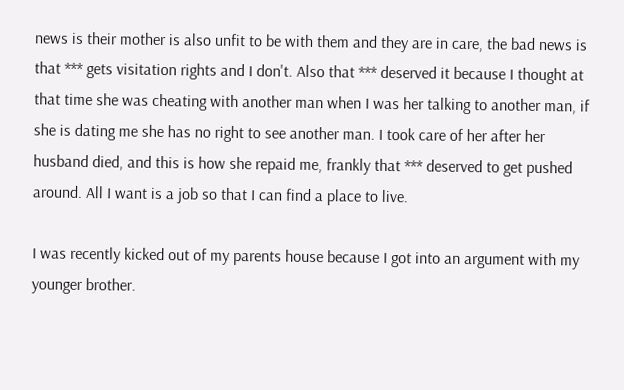news is their mother is also unfit to be with them and they are in care, the bad news is that *** gets visitation rights and I don't. Also that *** deserved it because I thought at that time she was cheating with another man when I was her talking to another man, if she is dating me she has no right to see another man. I took care of her after her husband died, and this is how she repaid me, frankly that *** deserved to get pushed around. All I want is a job so that I can find a place to live.

I was recently kicked out of my parents house because I got into an argument with my younger brother.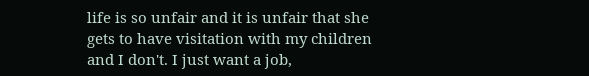life is so unfair and it is unfair that she gets to have visitation with my children and I don't. I just want a job,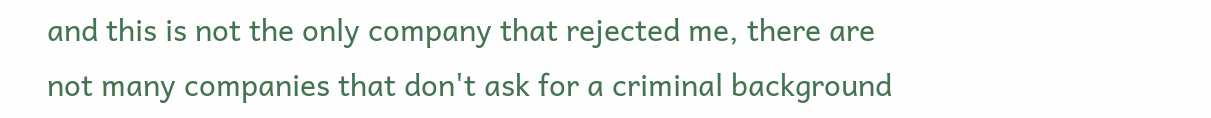and this is not the only company that rejected me, there are not many companies that don't ask for a criminal background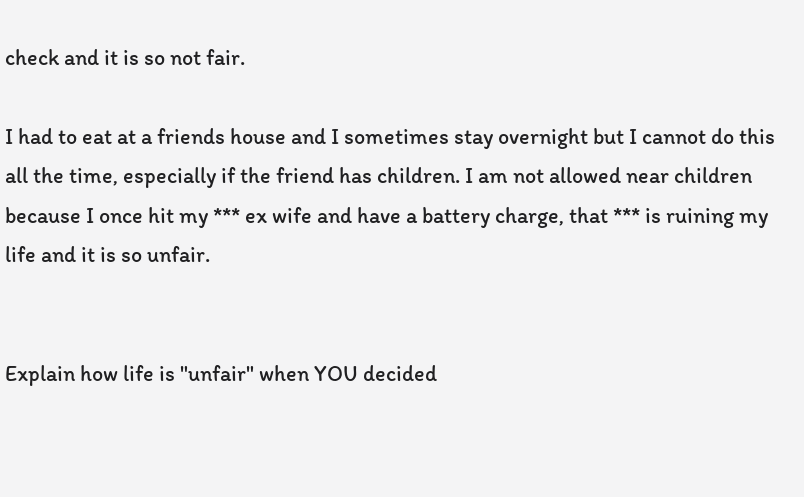check and it is so not fair.

I had to eat at a friends house and I sometimes stay overnight but I cannot do this all the time, especially if the friend has children. I am not allowed near children because I once hit my *** ex wife and have a battery charge, that *** is ruining my life and it is so unfair.


Explain how life is "unfair" when YOU decided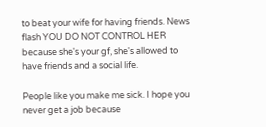to beat your wife for having friends. News flash YOU DO NOT CONTROL HER because she's your gf, she's allowed to have friends and a social life.

People like you make me sick. I hope you never get a job because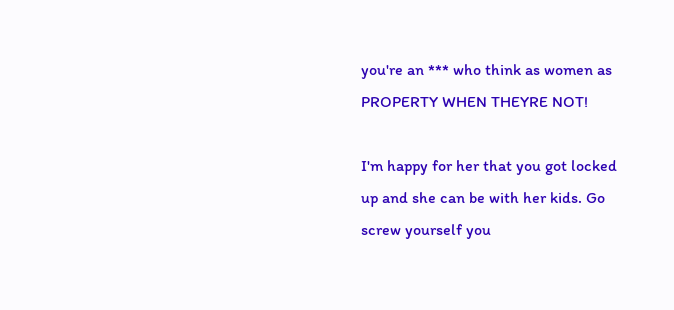you're an *** who think as women as PROPERTY WHEN THEYRE NOT!

I'm happy for her that you got locked up and she can be with her kids. Go screw yourself you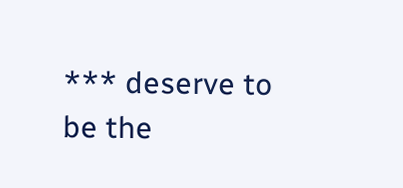*** deserve to be the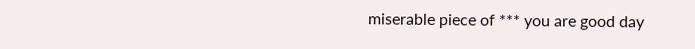miserable piece of *** you are good day